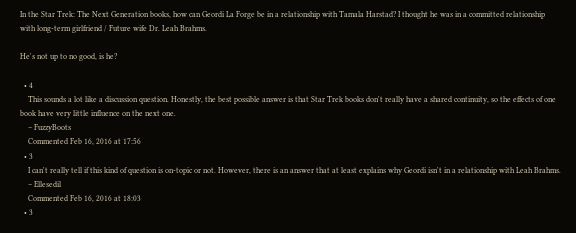In the Star Trek: The Next Generation books, how can Geordi La Forge be in a relationship with Tamala Harstad? I thought he was in a committed relationship with long-term girlfriend / Future wife Dr. Leah Brahms.

He's not up to no good, is he?

  • 4
    This sounds a lot like a discussion question. Honestly, the best possible answer is that Star Trek books don't really have a shared continuity, so the effects of one book have very little influence on the next one.
    – FuzzyBoots
    Commented Feb 16, 2016 at 17:56
  • 3
    I can't really tell if this kind of question is on-topic or not. However, there is an answer that at least explains why Geordi isn't in a relationship with Leah Brahms.
    – Ellesedil
    Commented Feb 16, 2016 at 18:03
  • 3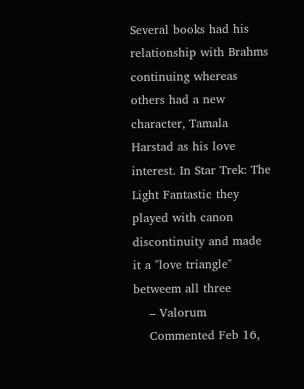Several books had his relationship with Brahms continuing whereas others had a new character, Tamala Harstad as his love interest. In Star Trek: The Light Fantastic they played with canon discontinuity and made it a "love triangle" betweem all three
    – Valorum
    Commented Feb 16,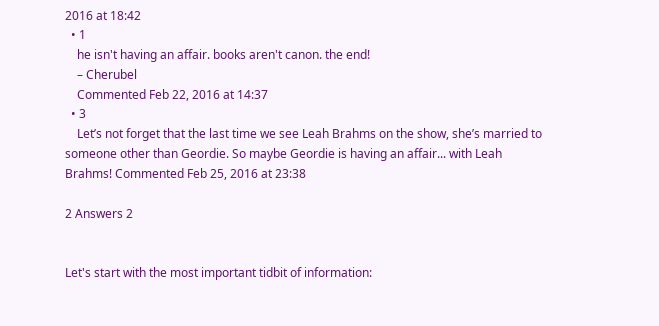2016 at 18:42
  • 1
    he isn't having an affair. books aren't canon. the end!
    – Cherubel
    Commented Feb 22, 2016 at 14:37
  • 3
    Let’s not forget that the last time we see Leah Brahms on the show, she’s married to someone other than Geordie. So maybe Geordie is having an affair... with Leah Brahms! Commented Feb 25, 2016 at 23:38

2 Answers 2


Let's start with the most important tidbit of information: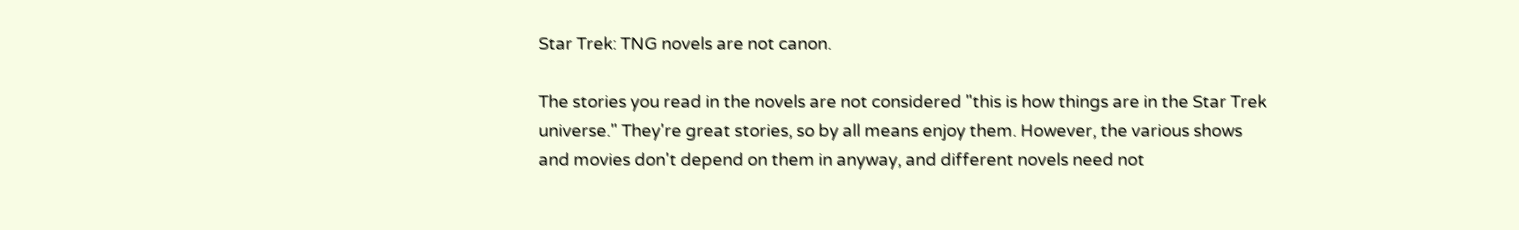Star Trek: TNG novels are not canon.

The stories you read in the novels are not considered "this is how things are in the Star Trek universe." They're great stories, so by all means enjoy them. However, the various shows and movies don't depend on them in anyway, and different novels need not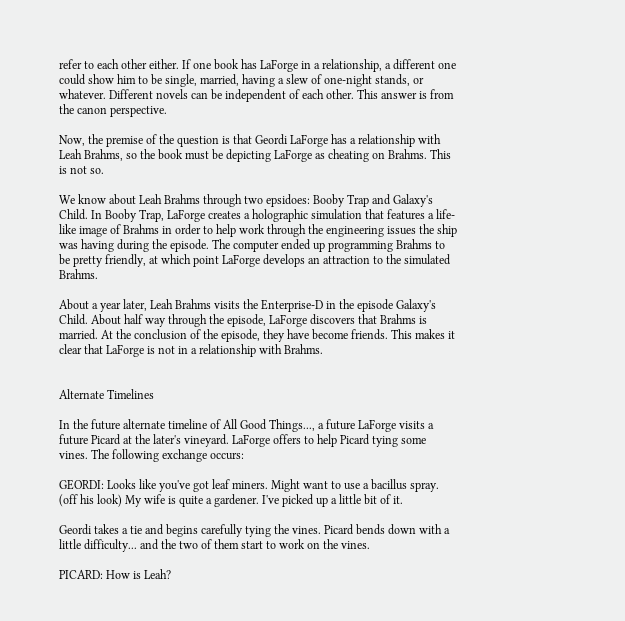refer to each other either. If one book has LaForge in a relationship, a different one could show him to be single, married, having a slew of one-night stands, or whatever. Different novels can be independent of each other. This answer is from the canon perspective.

Now, the premise of the question is that Geordi LaForge has a relationship with Leah Brahms, so the book must be depicting LaForge as cheating on Brahms. This is not so.

We know about Leah Brahms through two epsidoes: Booby Trap and Galaxy's Child. In Booby Trap, LaForge creates a holographic simulation that features a life-like image of Brahms in order to help work through the engineering issues the ship was having during the episode. The computer ended up programming Brahms to be pretty friendly, at which point LaForge develops an attraction to the simulated Brahms.

About a year later, Leah Brahms visits the Enterprise-D in the episode Galaxy's Child. About half way through the episode, LaForge discovers that Brahms is married. At the conclusion of the episode, they have become friends. This makes it clear that LaForge is not in a relationship with Brahms.


Alternate Timelines

In the future alternate timeline of All Good Things..., a future LaForge visits a future Picard at the later's vineyard. LaForge offers to help Picard tying some vines. The following exchange occurs:

GEORDI: Looks like you've got leaf miners. Might want to use a bacillus spray. (off his look) My wife is quite a gardener. I've picked up a little bit of it.

Geordi takes a tie and begins carefully tying the vines. Picard bends down with a little difficulty... and the two of them start to work on the vines.

PICARD: How is Leah?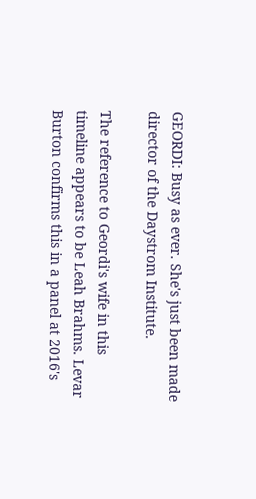GEORDI: Busy as ever. She's just been made director of the Daystrom Institute.

The reference to Geordi's wife in this timeline appears to be Leah Brahms. Levar Burton confirms this in a panel at 2016's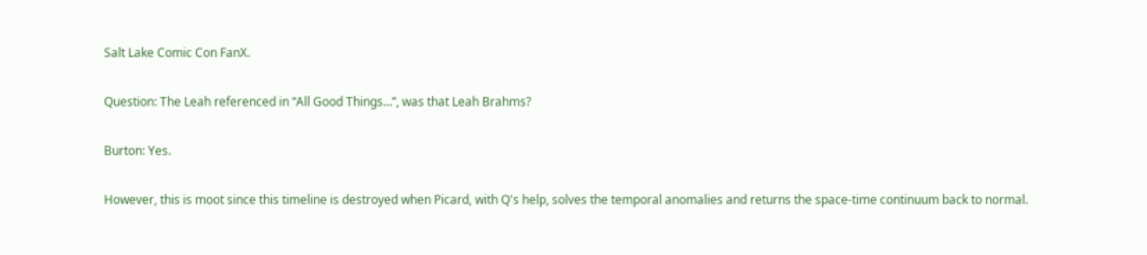Salt Lake Comic Con FanX.

Question: The Leah referenced in “All Good Things…”, was that Leah Brahms?

Burton: Yes.

However, this is moot since this timeline is destroyed when Picard, with Q's help, solves the temporal anomalies and returns the space-time continuum back to normal.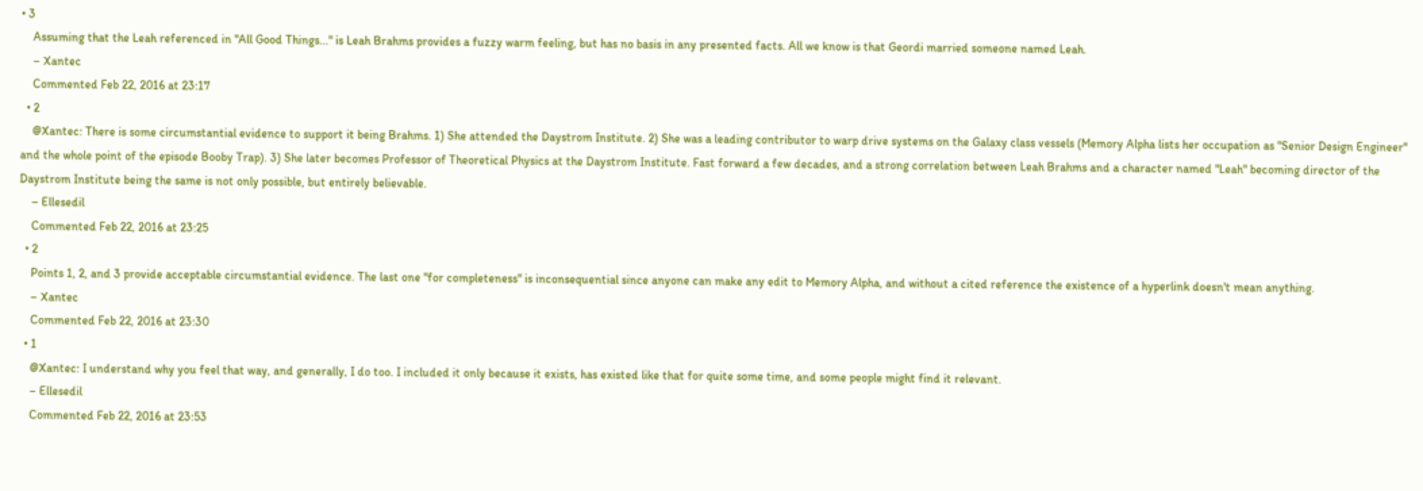• 3
    Assuming that the Leah referenced in "All Good Things..." is Leah Brahms provides a fuzzy warm feeling, but has no basis in any presented facts. All we know is that Geordi married someone named Leah.
    – Xantec
    Commented Feb 22, 2016 at 23:17
  • 2
    @Xantec: There is some circumstantial evidence to support it being Brahms. 1) She attended the Daystrom Institute. 2) She was a leading contributor to warp drive systems on the Galaxy class vessels (Memory Alpha lists her occupation as "Senior Design Engineer" and the whole point of the episode Booby Trap). 3) She later becomes Professor of Theoretical Physics at the Daystrom Institute. Fast forward a few decades, and a strong correlation between Leah Brahms and a character named "Leah" becoming director of the Daystrom Institute being the same is not only possible, but entirely believable.
    – Ellesedil
    Commented Feb 22, 2016 at 23:25
  • 2
    Points 1, 2, and 3 provide acceptable circumstantial evidence. The last one "for completeness" is inconsequential since anyone can make any edit to Memory Alpha, and without a cited reference the existence of a hyperlink doesn't mean anything.
    – Xantec
    Commented Feb 22, 2016 at 23:30
  • 1
    @Xantec: I understand why you feel that way, and generally, I do too. I included it only because it exists, has existed like that for quite some time, and some people might find it relevant.
    – Ellesedil
    Commented Feb 22, 2016 at 23:53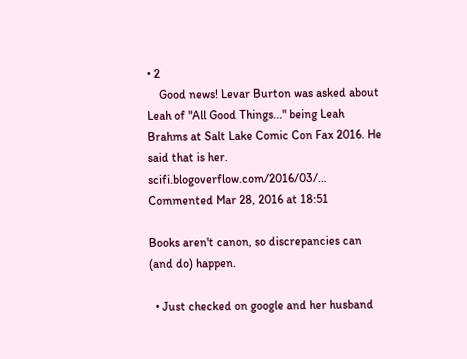• 2
    Good news! Levar Burton was asked about Leah of "All Good Things..." being Leah Brahms at Salt Lake Comic Con Fax 2016. He said that is her. scifi.blogoverflow.com/2016/03/… Commented Mar 28, 2016 at 18:51

Books aren't canon, so discrepancies can (and do) happen.

  • Just checked on google and her husband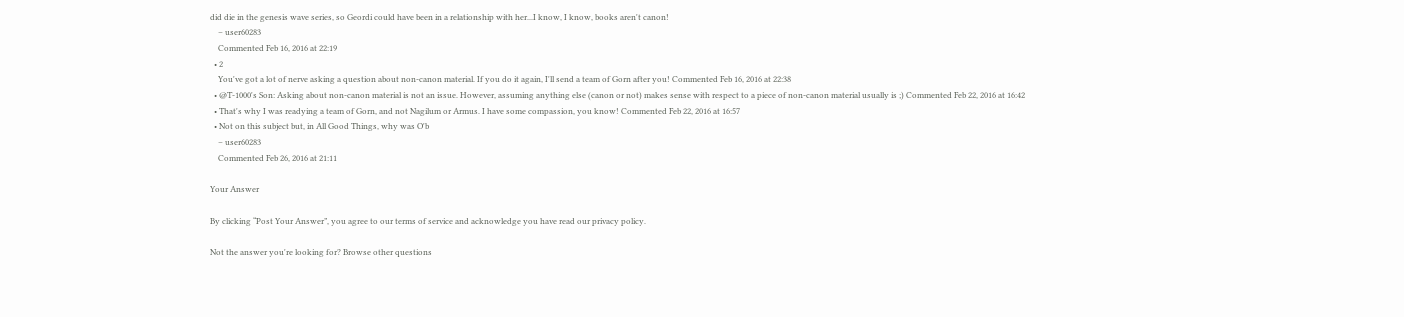did die in the genesis wave series, so Geordi could have been in a relationship with her...I know, I know, books aren't canon!
    – user60283
    Commented Feb 16, 2016 at 22:19
  • 2
    You've got a lot of nerve asking a question about non-canon material. If you do it again, I'll send a team of Gorn after you! Commented Feb 16, 2016 at 22:38
  • @T-1000's Son: Asking about non-canon material is not an issue. However, assuming anything else (canon or not) makes sense with respect to a piece of non-canon material usually is ;) Commented Feb 22, 2016 at 16:42
  • That's why I was readying a team of Gorn, and not Nagilum or Armus. I have some compassion, you know! Commented Feb 22, 2016 at 16:57
  • Not on this subject but, in All Good Things, why was O'b
    – user60283
    Commented Feb 26, 2016 at 21:11

Your Answer

By clicking “Post Your Answer”, you agree to our terms of service and acknowledge you have read our privacy policy.

Not the answer you're looking for? Browse other questions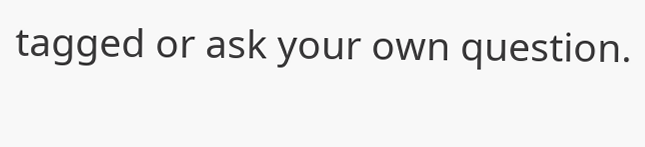tagged or ask your own question.